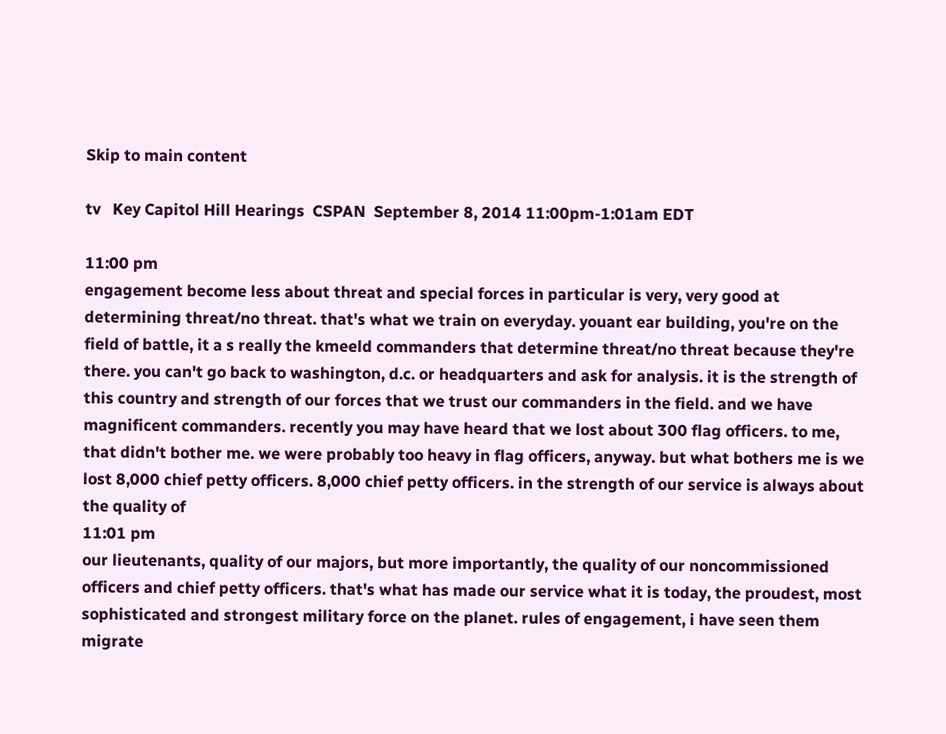Skip to main content

tv   Key Capitol Hill Hearings  CSPAN  September 8, 2014 11:00pm-1:01am EDT

11:00 pm
engagement become less about threat and special forces in particular is very, very good at determining threat/no threat. that's what we train on everyday. youant ear building, you're on the field of battle, it a s really the kmeeld commanders that determine threat/no threat because they're there. you can't go back to washington, d.c. or headquarters and ask for analysis. it is the strength of this country and strength of our forces that we trust our commanders in the field. and we have magnificent commanders. recently you may have heard that we lost about 300 flag officers. to me, that didn't bother me. we were probably too heavy in flag officers, anyway. but what bothers me is we lost 8,000 chief petty officers. 8,000 chief petty officers. in the strength of our service is always about the quality of
11:01 pm
our lieutenants, quality of our majors, but more importantly, the quality of our noncommissioned officers and chief petty officers. that's what has made our service what it is today, the proudest, most sophisticated and strongest military force on the planet. rules of engagement, i have seen them migrate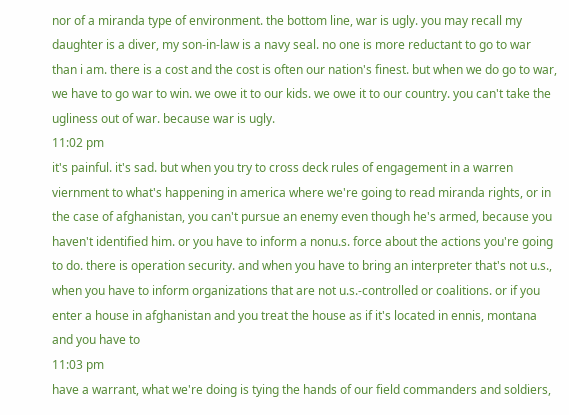nor of a miranda type of environment. the bottom line, war is ugly. you may recall my daughter is a diver, my son-in-law is a navy seal. no one is more reductant to go to war than i am. there is a cost and the cost is often our nation's finest. but when we do go to war, we have to go war to win. we owe it to our kids. we owe it to our country. you can't take the ugliness out of war. because war is ugly.
11:02 pm
it's painful. it's sad. but when you try to cross deck rules of engagement in a warren viernment to what's happening in america where we're going to read miranda rights, or in the case of afghanistan, you can't pursue an enemy even though he's armed, because you haven't identified him. or you have to inform a nonu.s. force about the actions you're going to do. there is operation security. and when you have to bring an interpreter that's not u.s., when you have to inform organizations that are not u.s.-controlled or coalitions. or if you enter a house in afghanistan and you treat the house as if it's located in ennis, montana and you have to
11:03 pm
have a warrant, what we're doing is tying the hands of our field commanders and soldiers,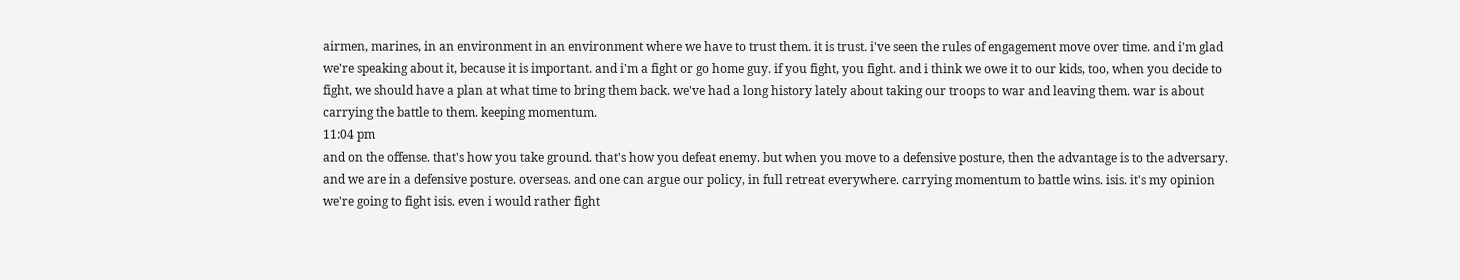airmen, marines, in an environment in an environment where we have to trust them. it is trust. i've seen the rules of engagement move over time. and i'm glad we're speaking about it, because it is important. and i'm a fight or go home guy. if you fight, you fight. and i think we owe it to our kids, too, when you decide to fight, we should have a plan at what time to bring them back. we've had a long history lately about taking our troops to war and leaving them. war is about carrying the battle to them. keeping momentum.
11:04 pm
and on the offense. that's how you take ground. that's how you defeat enemy. but when you move to a defensive posture, then the advantage is to the adversary. and we are in a defensive posture. overseas. and one can argue our policy, in full retreat everywhere. carrying momentum to battle wins. isis. it's my opinion we're going to fight isis. even i would rather fight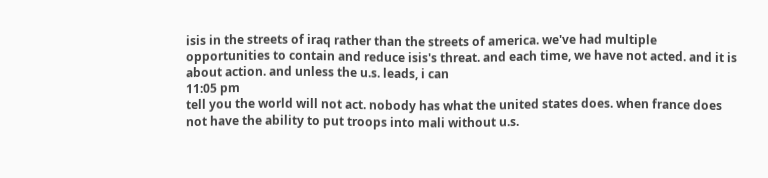isis in the streets of iraq rather than the streets of america. we've had multiple opportunities to contain and reduce isis's threat. and each time, we have not acted. and it is about action. and unless the u.s. leads, i can
11:05 pm
tell you the world will not act. nobody has what the united states does. when france does not have the ability to put troops into mali without u.s.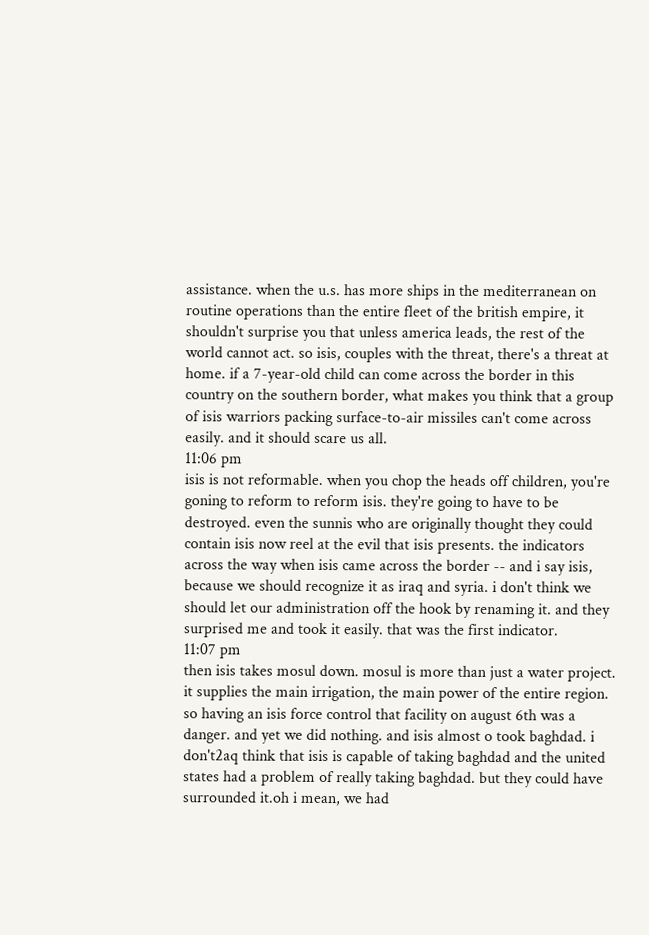assistance. when the u.s. has more ships in the mediterranean on routine operations than the entire fleet of the british empire, it shouldn't surprise you that unless america leads, the rest of the world cannot act. so isis, couples with the threat, there's a threat at home. if a 7-year-old child can come across the border in this country on the southern border, what makes you think that a group of isis warriors packing surface-to-air missiles can't come across easily. and it should scare us all.
11:06 pm
isis is not reformable. when you chop the heads off children, you're goning to reform to reform isis. they're going to have to be destroyed. even the sunnis who are originally thought they could contain isis now reel at the evil that isis presents. the indicators across the way when isis came across the border -- and i say isis, because we should recognize it as iraq and syria. i don't think we should let our administration off the hook by renaming it. and they surprised me and took it easily. that was the first indicator.
11:07 pm
then isis takes mosul down. mosul is more than just a water project. it supplies the main irrigation, the main power of the entire region. so having an isis force control that facility on august 6th was a danger. and yet we did nothing. and isis almost o took baghdad. i don't2aq think that isis is capable of taking baghdad and the united states had a problem of really taking baghdad. but they could have surrounded it.oh i mean, we had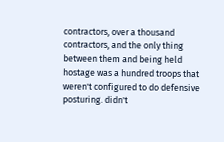contractors, over a thousand contractors, and the only thing between them and being held hostage was a hundred troops that weren't configured to do defensive posturing. didn't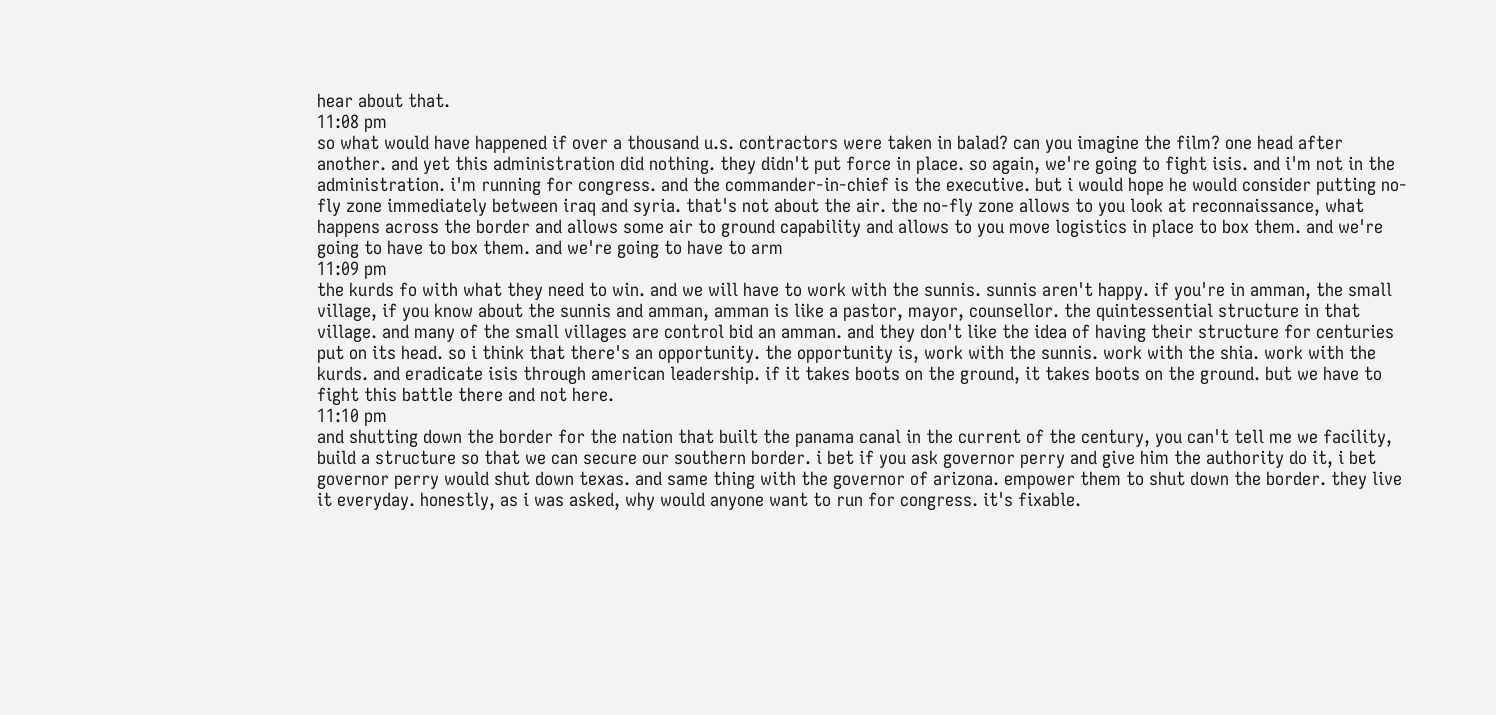hear about that.
11:08 pm
so what would have happened if over a thousand u.s. contractors were taken in balad? can you imagine the film? one head after another. and yet this administration did nothing. they didn't put force in place. so again, we're going to fight isis. and i'm not in the administration. i'm running for congress. and the commander-in-chief is the executive. but i would hope he would consider putting no-fly zone immediately between iraq and syria. that's not about the air. the no-fly zone allows to you look at reconnaissance, what happens across the border and allows some air to ground capability and allows to you move logistics in place to box them. and we're going to have to box them. and we're going to have to arm
11:09 pm
the kurds fo with what they need to win. and we will have to work with the sunnis. sunnis aren't happy. if you're in amman, the small village, if you know about the sunnis and amman, amman is like a pastor, mayor, counsellor. the quintessential structure in that village. and many of the small villages are control bid an amman. and they don't like the idea of having their structure for centuries put on its head. so i think that there's an opportunity. the opportunity is, work with the sunnis. work with the shia. work with the kurds. and eradicate isis through american leadership. if it takes boots on the ground, it takes boots on the ground. but we have to fight this battle there and not here.
11:10 pm
and shutting down the border for the nation that built the panama canal in the current of the century, you can't tell me we facility, build a structure so that we can secure our southern border. i bet if you ask governor perry and give him the authority do it, i bet governor perry would shut down texas. and same thing with the governor of arizona. empower them to shut down the border. they live it everyday. honestly, as i was asked, why would anyone want to run for congress. it's fixable.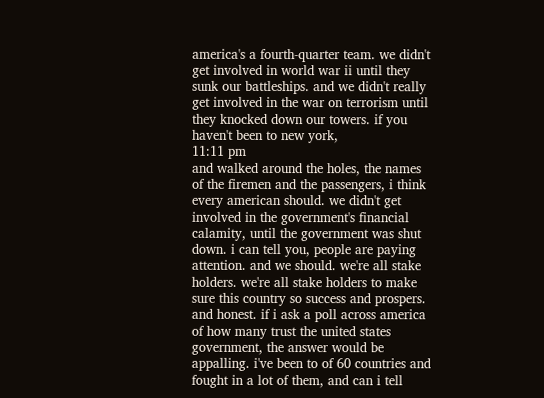america's a fourth-quarter team. we didn't get involved in world war ii until they sunk our battleships. and we didn't really get involved in the war on terrorism until they knocked down our towers. if you haven't been to new york,
11:11 pm
and walked around the holes, the names of the firemen and the passengers, i think every american should. we didn't get involved in the government's financial calamity, until the government was shut down. i can tell you, people are paying attention. and we should. we're all stake holders. we're all stake holders to make sure this country so success and prospers. and honest. if i ask a poll across america of how many trust the united states government, the answer would be appalling. i've been to of 60 countries and fought in a lot of them, and can i tell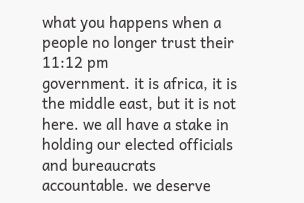what you happens when a people no longer trust their
11:12 pm
government. it is africa, it is the middle east, but it is not here. we all have a stake in holding our elected officials and bureaucrats accountable. we deserve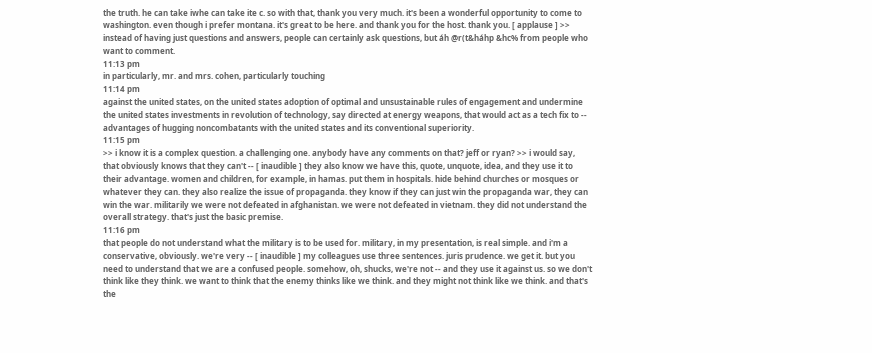the truth. he can take iwhe can take ite c. so with that, thank you very much. it's been a wonderful opportunity to come to washington. even though i prefer montana. it's great to be here. and thank you for the host. thank you. [ applause ] >> instead of having just questions and answers, people can certainly ask questions, but áh @r(t&háhp &hc% from people who want to comment.
11:13 pm
in particularly, mr. and mrs. cohen, particularly touching
11:14 pm
against the united states, on the united states adoption of optimal and unsustainable rules of engagement and undermine the united states investments in revolution of technology, say directed at energy weapons, that would act as a tech fix to -- advantages of hugging noncombatants with the united states and its conventional superiority.
11:15 pm
>> i know it is a complex question. a challenging one. anybody have any comments on that? jeff or ryan? >> i would say, that obviously knows that they can't -- [ inaudible ] they also know we have this, quote, unquote, idea, and they use it to their advantage. women and children, for example, in hamas. put them in hospitals. hide behind churches or mosques or whatever they can. they also realize the issue of propaganda. they know if they can just win the propaganda war, they can win the war. militarily we were not defeated in afghanistan. we were not defeated in vietnam. they did not understand the overall strategy. that's just the basic premise.
11:16 pm
that people do not understand what the military is to be used for. military, in my presentation, is real simple. and i'm a conservative, obviously. we're very -- [ inaudible ] my colleagues use three sentences. juris prudence. we get it. but you need to understand that we are a confused people. somehow, oh, shucks, we're not -- and they use it against us. so we don't think like they think. we want to think that the enemy thinks like we think. and they might not think like we think. and that's the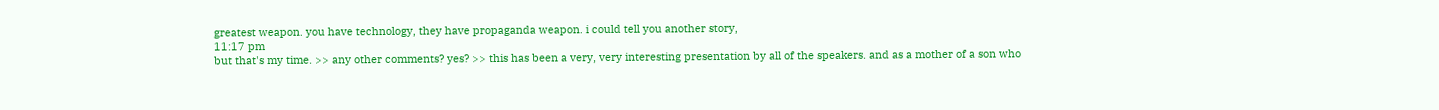greatest weapon. you have technology, they have propaganda weapon. i could tell you another story,
11:17 pm
but that's my time. >> any other comments? yes? >> this has been a very, very interesting presentation by all of the speakers. and as a mother of a son who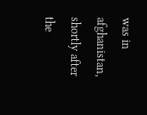was in afghanistan, shortly after the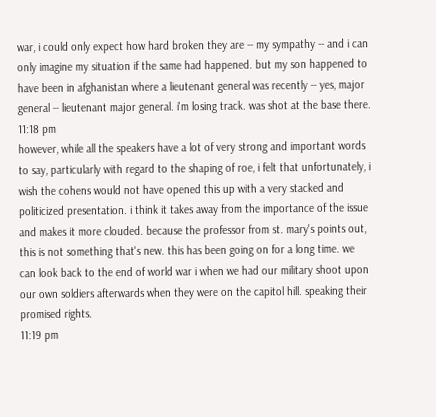war, i could only expect how hard broken they are -- my sympathy -- and i can only imagine my situation if the same had happened. but my son happened to have been in afghanistan where a lieutenant general was recently -- yes, major general -- lieutenant major general. i'm losing track. was shot at the base there.
11:18 pm
however, while all the speakers have a lot of very strong and important words to say, particularly with regard to the shaping of roe, i felt that unfortunately, i wish the cohens would not have opened this up with a very stacked and politicized presentation. i think it takes away from the importance of the issue and makes it more clouded. because the professor from st. mary's points out, this is not something that's new. this has been going on for a long time. we can look back to the end of world war i when we had our military shoot upon our own soldiers afterwards when they were on the capitol hill. speaking their promised rights.
11:19 pm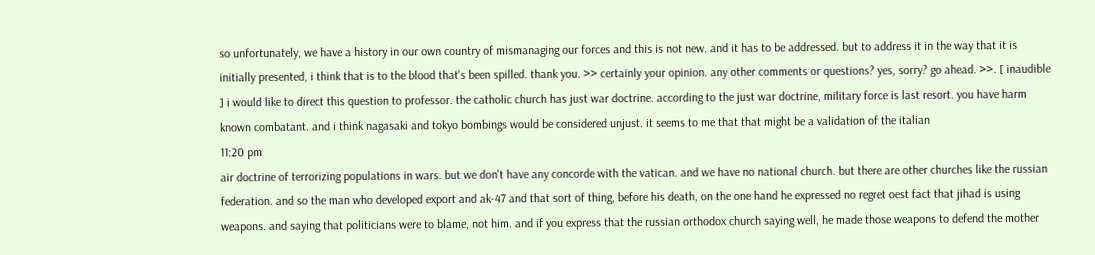so unfortunately, we have a history in our own country of mismanaging our forces and this is not new. and it has to be addressed. but to address it in the way that it is initially presented, i think that is to the blood that's been spilled. thank you. >> certainly your opinion. any other comments or questions? yes, sorry? go ahead. >>. [ inaudible ] i would like to direct this question to professor. the catholic church has just war doctrine. according to the just war doctrine, military force is last resort. you have harm known combatant. and i think nagasaki and tokyo bombings would be considered unjust. it seems to me that that might be a validation of the italian
11:20 pm
air doctrine of terrorizing populations in wars. but we don't have any concorde with the vatican. and we have no national church. but there are other churches like the russian federation. and so the man who developed export and ak-47 and that sort of thing, before his death, on the one hand he expressed no regret oest fact that jihad is using weapons. and saying that politicians were to blame, not him. and if you express that the russian orthodox church saying well, he made those weapons to defend the mother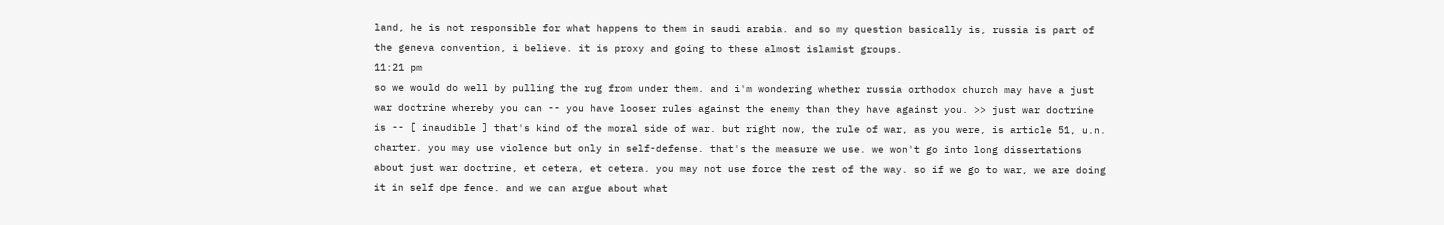land, he is not responsible for what happens to them in saudi arabia. and so my question basically is, russia is part of the geneva convention, i believe. it is proxy and going to these almost islamist groups.
11:21 pm
so we would do well by pulling the rug from under them. and i'm wondering whether russia orthodox church may have a just war doctrine whereby you can -- you have looser rules against the enemy than they have against you. >> just war doctrine is -- [ inaudible ] that's kind of the moral side of war. but right now, the rule of war, as you were, is article 51, u.n. charter. you may use violence but only in self-defense. that's the measure we use. we won't go into long dissertations about just war doctrine, et cetera, et cetera. you may not use force the rest of the way. so if we go to war, we are doing it in self dpe fence. and we can argue about what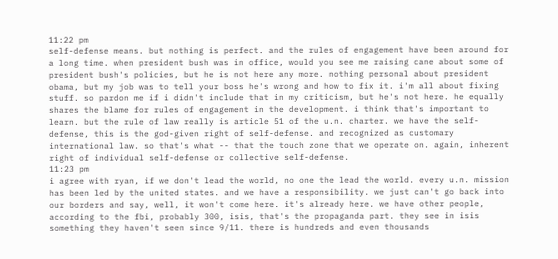11:22 pm
self-defense means. but nothing is perfect. and the rules of engagement have been around for a long time. when president bush was in office, would you see me raising cane about some of president bush's policies, but he is not here any more. nothing personal about president obama, but my job was to tell your boss he's wrong and how to fix it. i'm all about fixing stuff. so pardon me if i didn't include that in my criticism, but he's not here. he equally shares the blame for rules of engagement in the development. i think that's important to learn. but the rule of law really is article 51 of the u.n. charter. we have the self-defense, this is the god-given right of self-defense. and recognized as customary international law. so that's what -- that the touch zone that we operate on. again, inherent right of individual self-defense or collective self-defense.
11:23 pm
i agree with ryan, if we don't lead the world, no one the lead the world. every u.n. mission has been led by the united states. and we have a responsibility. we just can't go back into our borders and say, well, it won't come here. it's already here. we have other people, according to the fbi, probably 300, isis, that's the propaganda part. they see in isis something they haven't seen since 9/11. there is hundreds and even thousands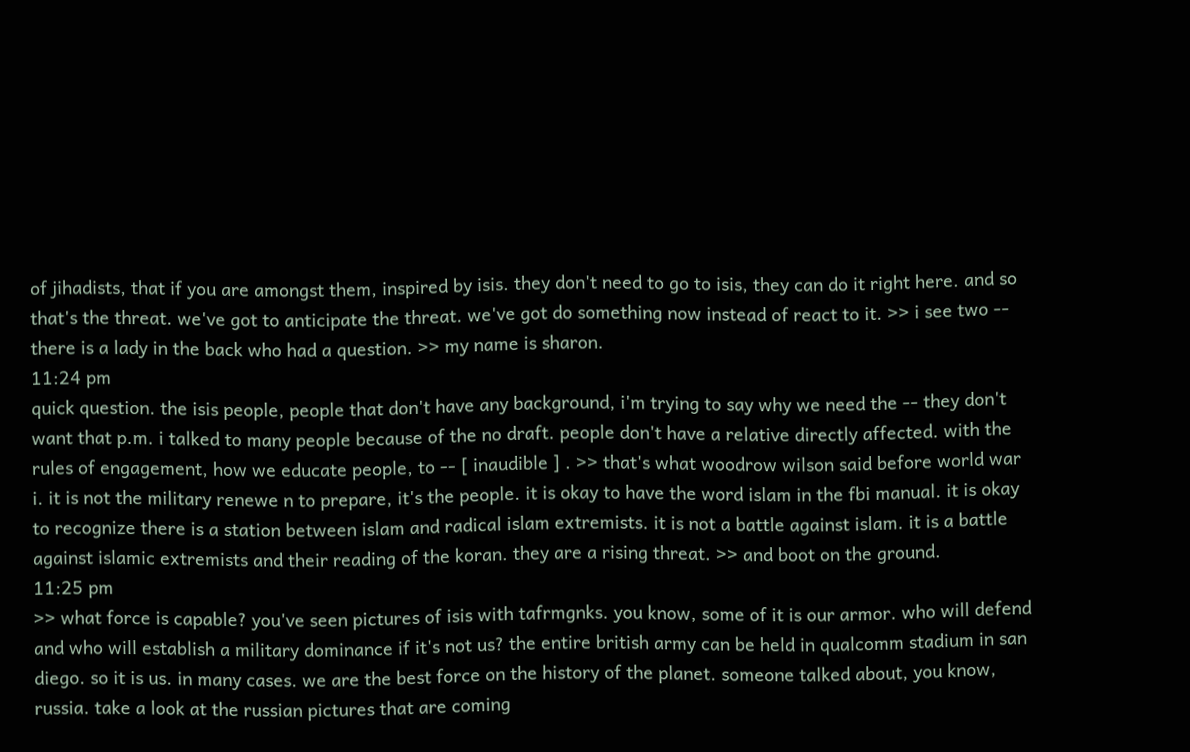of jihadists, that if you are amongst them, inspired by isis. they don't need to go to isis, they can do it right here. and so that's the threat. we've got to anticipate the threat. we've got do something now instead of react to it. >> i see two -- there is a lady in the back who had a question. >> my name is sharon.
11:24 pm
quick question. the isis people, people that don't have any background, i'm trying to say why we need the -- they don't want that p.m. i talked to many people because of the no draft. people don't have a relative directly affected. with the rules of engagement, how we educate people, to -- [ inaudible ] . >> that's what woodrow wilson said before world war i. it is not the military renewe n to prepare, it's the people. it is okay to have the word islam in the fbi manual. it is okay to recognize there is a station between islam and radical islam extremists. it is not a battle against islam. it is a battle against islamic extremists and their reading of the koran. they are a rising threat. >> and boot on the ground.
11:25 pm
>> what force is capable? you've seen pictures of isis with tafrmgnks. you know, some of it is our armor. who will defend and who will establish a military dominance if it's not us? the entire british army can be held in qualcomm stadium in san diego. so it is us. in many cases. we are the best force on the history of the planet. someone talked about, you know, russia. take a look at the russian pictures that are coming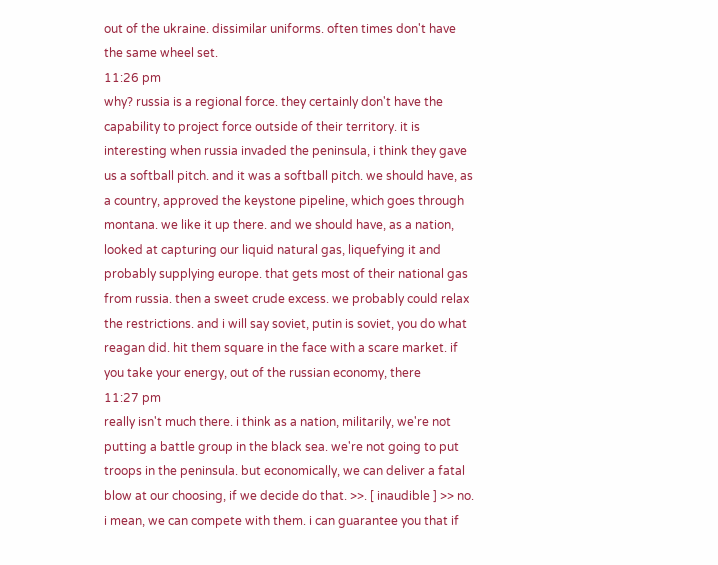out of the ukraine. dissimilar uniforms. often times don't have the same wheel set.
11:26 pm
why? russia is a regional force. they certainly don't have the capability to project force outside of their territory. it is interesting when russia invaded the peninsula, i think they gave us a softball pitch. and it was a softball pitch. we should have, as a country, approved the keystone pipeline, which goes through montana. we like it up there. and we should have, as a nation, looked at capturing our liquid natural gas, liquefying it and probably supplying europe. that gets most of their national gas from russia. then a sweet crude excess. we probably could relax the restrictions. and i will say soviet, putin is soviet, you do what reagan did. hit them square in the face with a scare market. if you take your energy, out of the russian economy, there
11:27 pm
really isn't much there. i think as a nation, militarily, we're not putting a battle group in the black sea. we're not going to put troops in the peninsula. but economically, we can deliver a fatal blow at our choosing, if we decide do that. >>. [ inaudible ] >> no. i mean, we can compete with them. i can guarantee you that if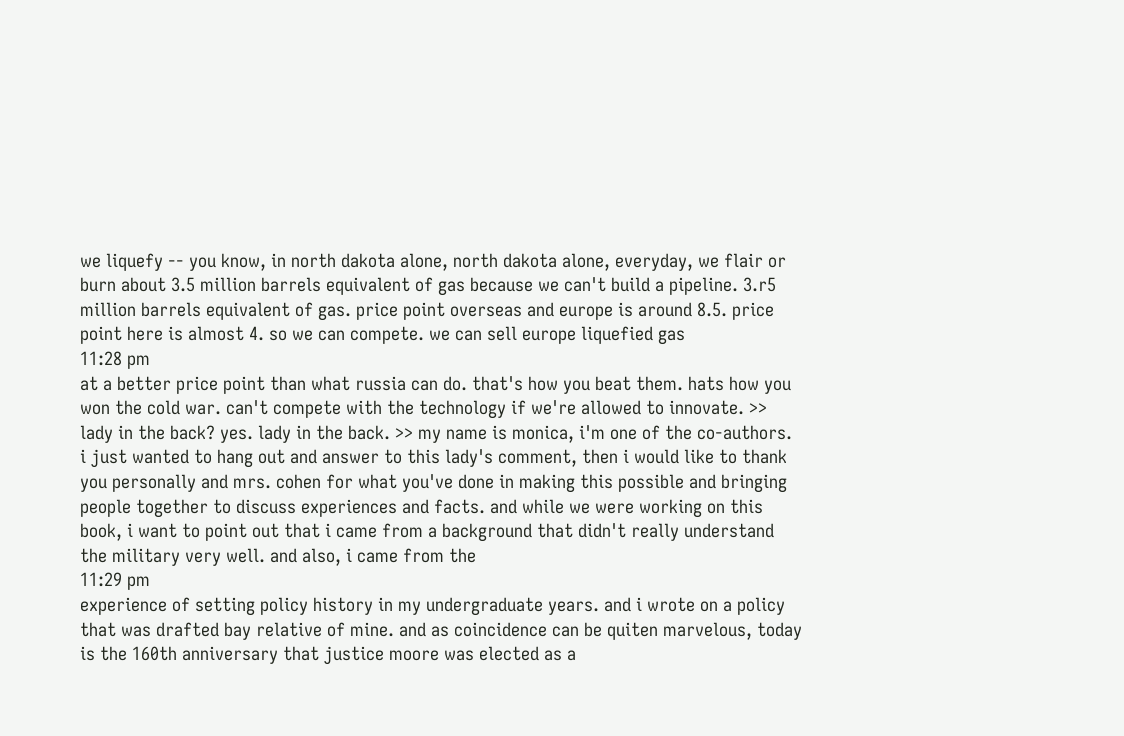we liquefy -- you know, in north dakota alone, north dakota alone, everyday, we flair or burn about 3.5 million barrels equivalent of gas because we can't build a pipeline. 3.r5 million barrels equivalent of gas. price point overseas and europe is around 8.5. price point here is almost 4. so we can compete. we can sell europe liquefied gas
11:28 pm
at a better price point than what russia can do. that's how you beat them. hats how you won the cold war. can't compete with the technology if we're allowed to innovate. >> lady in the back? yes. lady in the back. >> my name is monica, i'm one of the co-authors. i just wanted to hang out and answer to this lady's comment, then i would like to thank you personally and mrs. cohen for what you've done in making this possible and bringing people together to discuss experiences and facts. and while we were working on this book, i want to point out that i came from a background that didn't really understand the military very well. and also, i came from the
11:29 pm
experience of setting policy history in my undergraduate years. and i wrote on a policy that was drafted bay relative of mine. and as coincidence can be quiten marvelous, today is the 160th anniversary that justice moore was elected as a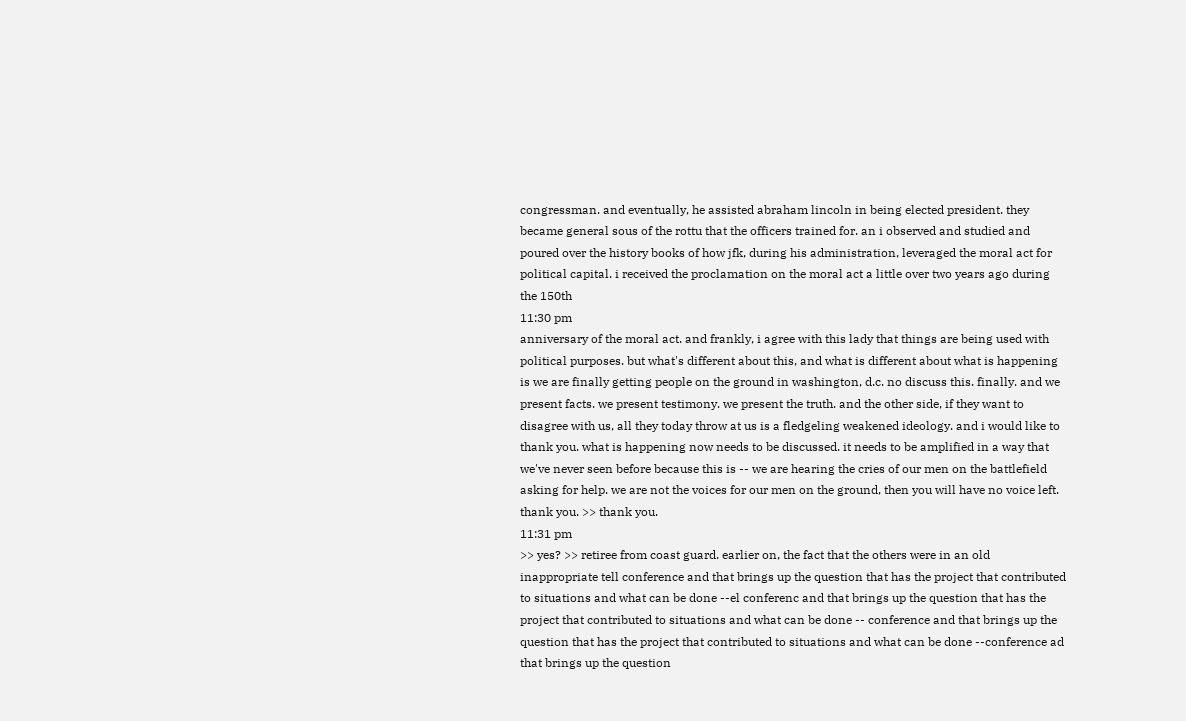congressman. and eventually, he assisted abraham lincoln in being elected president. they became general sous of the rottu that the officers trained for. an i observed and studied and poured over the history books of how jfk, during his administration, leveraged the moral act for political capital. i received the proclamation on the moral act a little over two years ago during the 150th
11:30 pm
anniversary of the moral act. and frankly, i agree with this lady that things are being used with political purposes. but what's different about this, and what is different about what is happening is we are finally getting people on the ground in washington, d.c. no discuss this. finally. and we present facts. we present testimony. we present the truth. and the other side, if they want to disagree with us, all they today throw at us is a fledgeling weakened ideology. and i would like to thank you. what is happening now needs to be discussed. it needs to be amplified in a way that we've never seen before because this is -- we are hearing the cries of our men on the battlefield asking for help. we are not the voices for our men on the ground, then you will have no voice left. thank you. >> thank you.
11:31 pm
>> yes? >> retiree from coast guard. earlier on, the fact that the others were in an old inappropriate tell conference and that brings up the question that has the project that contributed to situations and what can be done --el conferenc and that brings up the question that has the project that contributed to situations and what can be done -- conference and that brings up the question that has the project that contributed to situations and what can be done --conference ad that brings up the question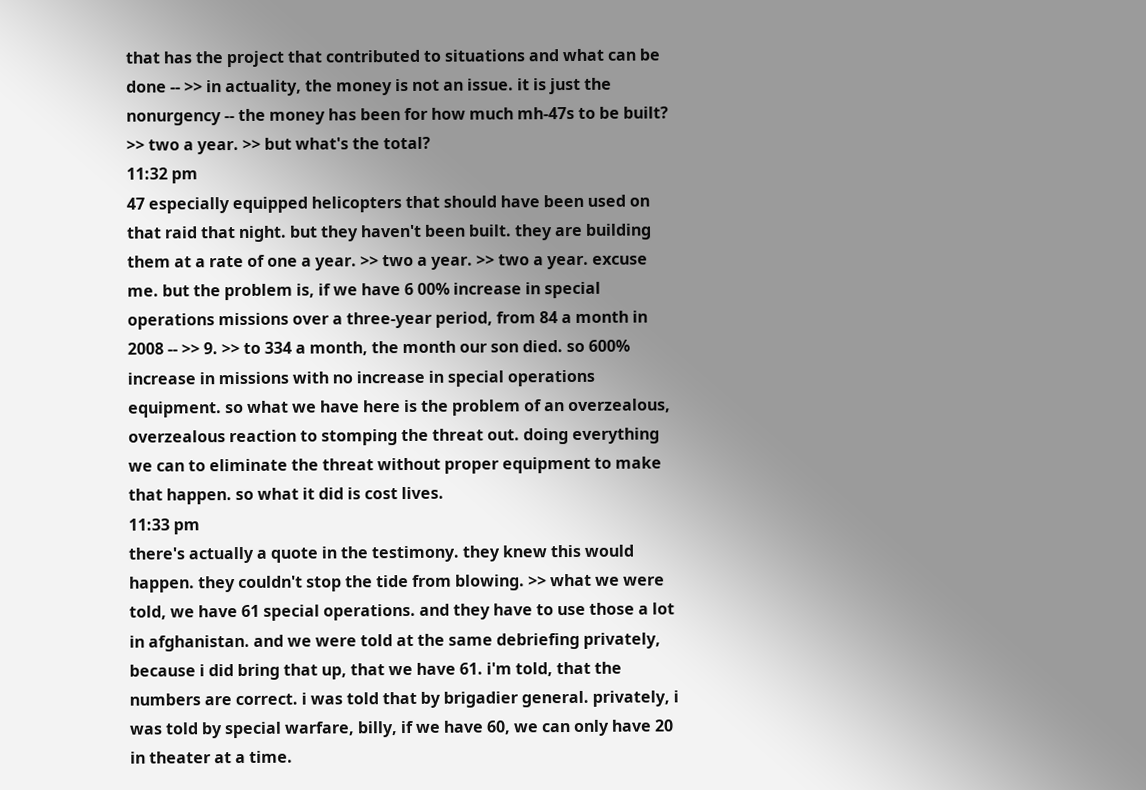that has the project that contributed to situations and what can be done -- >> in actuality, the money is not an issue. it is just the nonurgency -- the money has been for how much mh-47s to be built? >> two a year. >> but what's the total?
11:32 pm
47 especially equipped helicopters that should have been used on that raid that night. but they haven't been built. they are building them at a rate of one a year. >> two a year. >> two a year. excuse me. but the problem is, if we have 6 00% increase in special operations missions over a three-year period, from 84 a month in 2008 -- >> 9. >> to 334 a month, the month our son died. so 600% increase in missions with no increase in special operations equipment. so what we have here is the problem of an overzealous, overzealous reaction to stomping the threat out. doing everything we can to eliminate the threat without proper equipment to make that happen. so what it did is cost lives.
11:33 pm
there's actually a quote in the testimony. they knew this would happen. they couldn't stop the tide from blowing. >> what we were told, we have 61 special operations. and they have to use those a lot in afghanistan. and we were told at the same debriefing privately, because i did bring that up, that we have 61. i'm told, that the numbers are correct. i was told that by brigadier general. privately, i was told by special warfare, billy, if we have 60, we can only have 20 in theater at a time.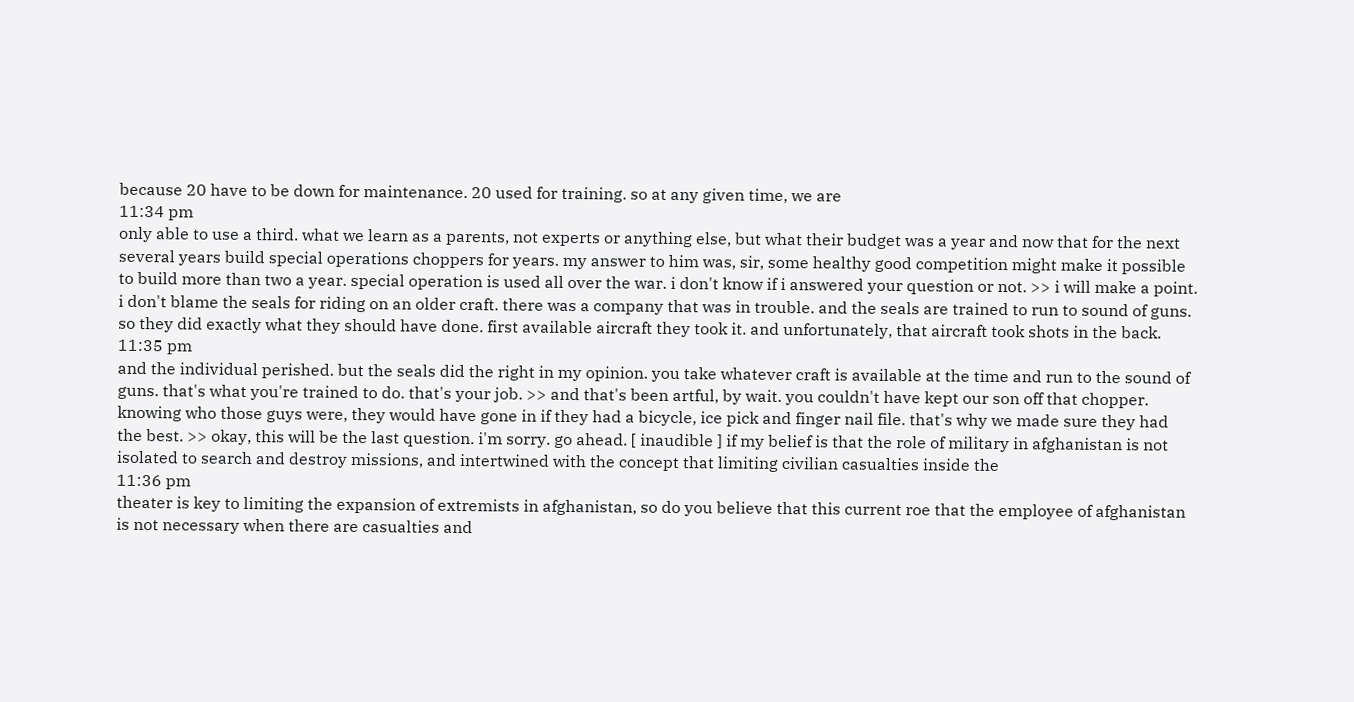because 20 have to be down for maintenance. 20 used for training. so at any given time, we are
11:34 pm
only able to use a third. what we learn as a parents, not experts or anything else, but what their budget was a year and now that for the next several years build special operations choppers for years. my answer to him was, sir, some healthy good competition might make it possible to build more than two a year. special operation is used all over the war. i don't know if i answered your question or not. >> i will make a point. i don't blame the seals for riding on an older craft. there was a company that was in trouble. and the seals are trained to run to sound of guns. so they did exactly what they should have done. first available aircraft they took it. and unfortunately, that aircraft took shots in the back.
11:35 pm
and the individual perished. but the seals did the right in my opinion. you take whatever craft is available at the time and run to the sound of guns. that's what you're trained to do. that's your job. >> and that's been artful, by wait. you couldn't have kept our son off that chopper. knowing who those guys were, they would have gone in if they had a bicycle, ice pick and finger nail file. that's why we made sure they had the best. >> okay, this will be the last question. i'm sorry. go ahead. [ inaudible ] if my belief is that the role of military in afghanistan is not isolated to search and destroy missions, and intertwined with the concept that limiting civilian casualties inside the
11:36 pm
theater is key to limiting the expansion of extremists in afghanistan, so do you believe that this current roe that the employee of afghanistan is not necessary when there are casualties and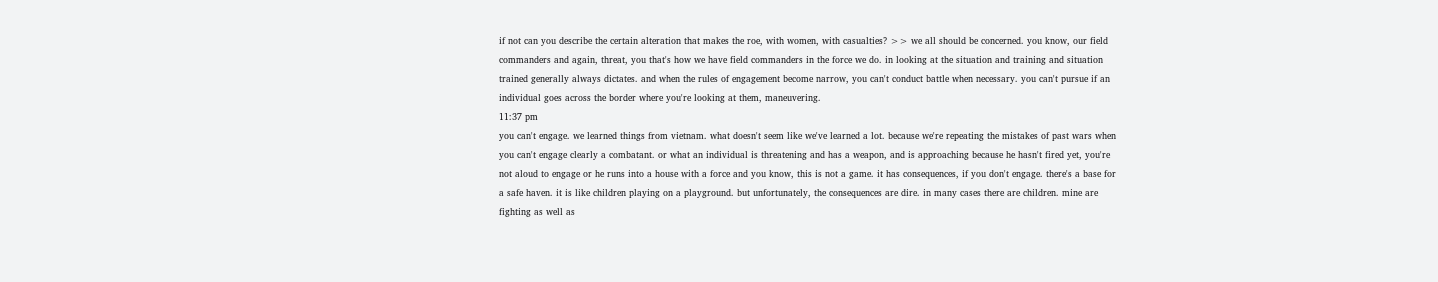if not can you describe the certain alteration that makes the roe, with women, with casualties? >> we all should be concerned. you know, our field commanders and again, threat, you that's how we have field commanders in the force we do. in looking at the situation and training and situation trained generally always dictates. and when the rules of engagement become narrow, you can't conduct battle when necessary. you can't pursue if an individual goes across the border where you're looking at them, maneuvering.
11:37 pm
you can't engage. we learned things from vietnam. what doesn't seem like we've learned a lot. because we're repeating the mistakes of past wars when you can't engage clearly a combatant. or what an individual is threatening and has a weapon, and is approaching because he hasn't fired yet, you're not aloud to engage or he runs into a house with a force and you know, this is not a game. it has consequences, if you don't engage. there's a base for a safe haven. it is like children playing on a playground. but unfortunately, the consequences are dire. in many cases there are children. mine are fighting as well as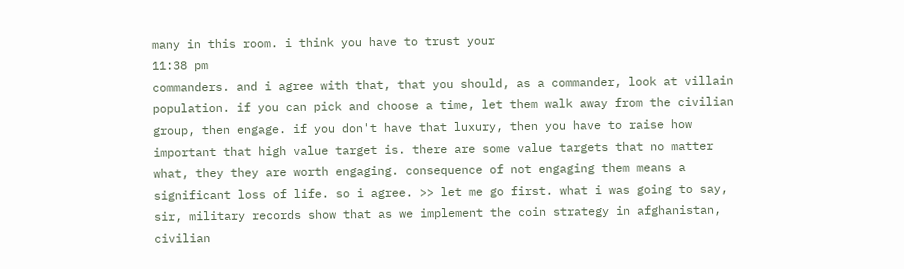many in this room. i think you have to trust your
11:38 pm
commanders. and i agree with that, that you should, as a commander, look at villain population. if you can pick and choose a time, let them walk away from the civilian group, then engage. if you don't have that luxury, then you have to raise how important that high value target is. there are some value targets that no matter what, they they are worth engaging. consequence of not engaging them means a significant loss of life. so i agree. >> let me go first. what i was going to say, sir, military records show that as we implement the coin strategy in afghanistan, civilian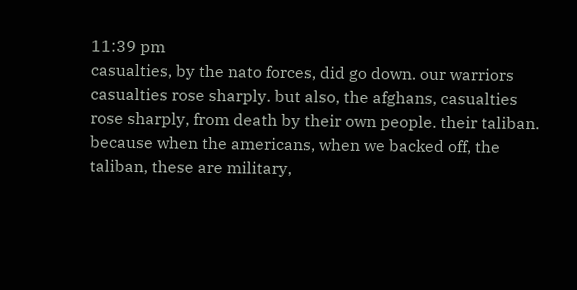11:39 pm
casualties, by the nato forces, did go down. our warriors casualties rose sharply. but also, the afghans, casualties rose sharply, from death by their own people. their taliban. because when the americans, when we backed off, the taliban, these are military,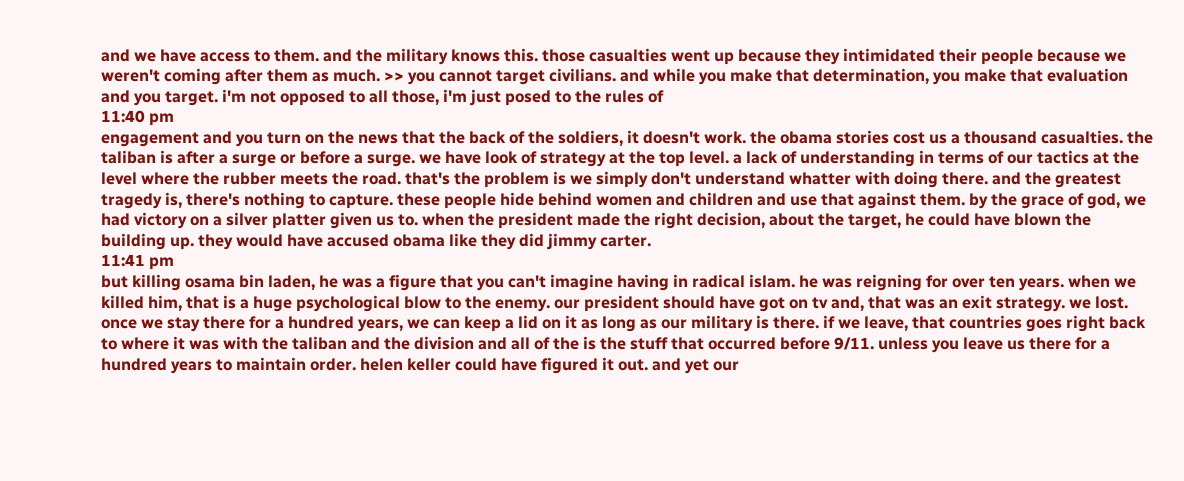and we have access to them. and the military knows this. those casualties went up because they intimidated their people because we weren't coming after them as much. >> you cannot target civilians. and while you make that determination, you make that evaluation and you target. i'm not opposed to all those, i'm just posed to the rules of
11:40 pm
engagement and you turn on the news that the back of the soldiers, it doesn't work. the obama stories cost us a thousand casualties. the taliban is after a surge or before a surge. we have look of strategy at the top level. a lack of understanding in terms of our tactics at the level where the rubber meets the road. that's the problem is we simply don't understand whatter with doing there. and the greatest tragedy is, there's nothing to capture. these people hide behind women and children and use that against them. by the grace of god, we had victory on a silver platter given us to. when the president made the right decision, about the target, he could have blown the building up. they would have accused obama like they did jimmy carter.
11:41 pm
but killing osama bin laden, he was a figure that you can't imagine having in radical islam. he was reigning for over ten years. when we killed him, that is a huge psychological blow to the enemy. our president should have got on tv and, that was an exit strategy. we lost. once we stay there for a hundred years, we can keep a lid on it as long as our military is there. if we leave, that countries goes right back to where it was with the taliban and the division and all of the is the stuff that occurred before 9/11. unless you leave us there for a hundred years to maintain order. helen keller could have figured it out. and yet our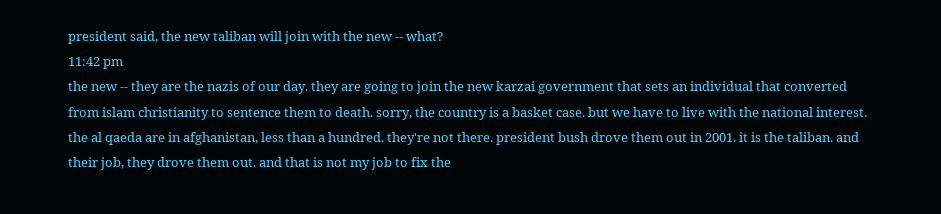president said, the new taliban will join with the new -- what?
11:42 pm
the new -- they are the nazis of our day. they are going to join the new karzai government that sets an individual that converted from islam christianity to sentence them to death. sorry, the country is a basket case. but we have to live with the national interest. the al qaeda are in afghanistan, less than a hundred. they're not there. president bush drove them out in 2001. it is the taliban. and their job, they drove them out. and that is not my job to fix the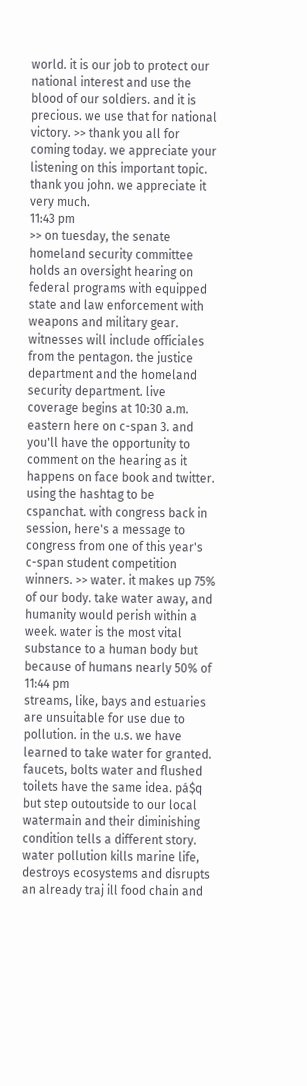world. it is our job to protect our national interest and use the blood of our soldiers. and it is precious. we use that for national victory. >> thank you all for coming today. we appreciate your listening on this important topic. thank you john. we appreciate it very much.
11:43 pm
>> on tuesday, the senate homeland security committee holds an oversight hearing on federal programs with equipped state and law enforcement with weapons and military gear. witnesses will include officiales from the pentagon. the justice department and the homeland security department. live coverage begins at 10:30 a.m. eastern here on c-span 3. and you'll have the opportunity to comment on the hearing as it happens on face book and twitter. using the hashtag to be cspanchat. with congress back in session, here's a message to congress from one of this year's c-span student competition winners. >> water. it makes up 75% of our body. take water away, and humanity would perish within a week. water is the most vital substance to a human body but because of humans nearly 50% of
11:44 pm
streams, like, bays and estuaries are unsuitable for use due to pollution. in the u.s. we have learned to take water for granted. faucets, bolts water and flushed toilets have the same idea. pá$q but step outoutside to our local watermain and their diminishing condition tells a different story. water pollution kills marine life, destroys ecosystems and disrupts an already traj ill food chain and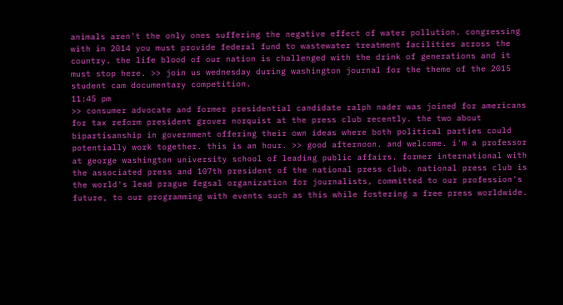animals aren't the only ones suffering the negative effect of water pollution. congressing with in 2014 you must provide federal fund to wastewater treatment facilities across the country. the life blood of our nation is challenged with the drink of generations and it must stop here. >> join us wednesday during washington journal for the theme of the 2015 student cam documentary competition.
11:45 pm
>> consumer advocate and former presidential candidate ralph nader was joined for americans for tax reform president grover norquist at the press club recently. the two about bipartisanship in government offering their own ideas where both political parties could potentially work together. this is an hour. >> good afternoon. and welcome. i'm a professor at george washington university school of leading public affairs. former international with the associated press and 107th president of the national press club. national press club is the world's lead prague fegsal organization for journalists, committed to our profession's future, to our programming with events such as this while fostering a free press worldwide.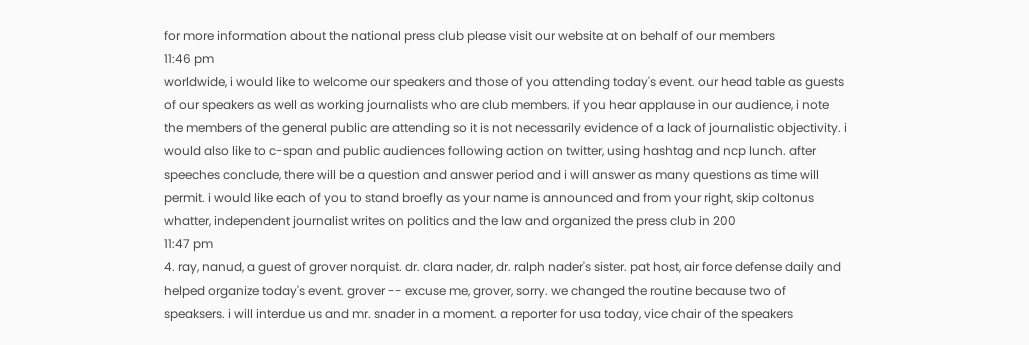for more information about the national press club please visit our website at on behalf of our members
11:46 pm
worldwide, i would like to welcome our speakers and those of you attending today's event. our head table as guests of our speakers as well as working journalists who are club members. if you hear applause in our audience, i note the members of the general public are attending so it is not necessarily evidence of a lack of journalistic objectivity. i would also like to c-span and public audiences following action on twitter, using hashtag and ncp lunch. after speeches conclude, there will be a question and answer period and i will answer as many questions as time will permit. i would like each of you to stand broefly as your name is announced and from your right, skip coltonus whatter, independent journalist writes on politics and the law and organized the press club in 200
11:47 pm
4. ray, nanud, a guest of grover norquist. dr. clara nader, dr. ralph nader's sister. pat host, air force defense daily and helped organize today's event. grover -- excuse me, grover, sorry. we changed the routine because two of speaksers. i will interdue us and mr. snader in a moment. a reporter for usa today, vice chair of the speakers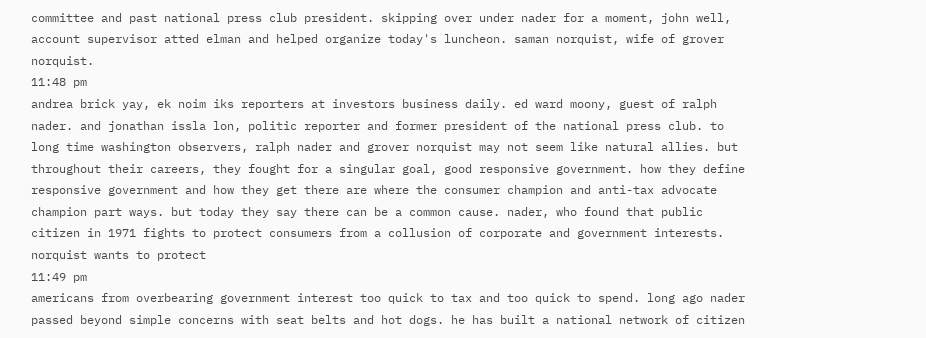committee and past national press club president. skipping over under nader for a moment, john well, account supervisor atted elman and helped organize today's luncheon. saman norquist, wife of grover norquist.
11:48 pm
andrea brick yay, ek noim iks reporters at investors business daily. ed ward moony, guest of ralph nader. and jonathan issla lon, politic reporter and former president of the national press club. to long time washington observers, ralph nader and grover norquist may not seem like natural allies. but throughout their careers, they fought for a singular goal, good responsive government. how they define responsive government and how they get there are where the consumer champion and anti-tax advocate champion part ways. but today they say there can be a common cause. nader, who found that public citizen in 1971 fights to protect consumers from a collusion of corporate and government interests. norquist wants to protect
11:49 pm
americans from overbearing government interest too quick to tax and too quick to spend. long ago nader passed beyond simple concerns with seat belts and hot dogs. he has built a national network of citizen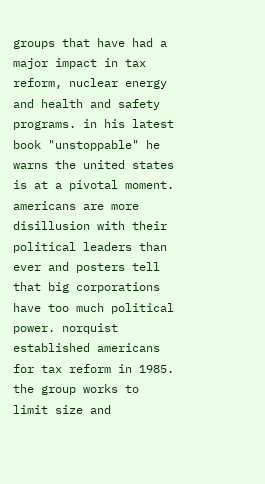groups that have had a major impact in tax reform, nuclear energy and health and safety programs. in his latest book "unstoppable" he warns the united states is at a pivotal moment. americans are more disillusion with their political leaders than ever and posters tell that big corporations have too much political power. norquist established americans for tax reform in 1985. the group works to limit size and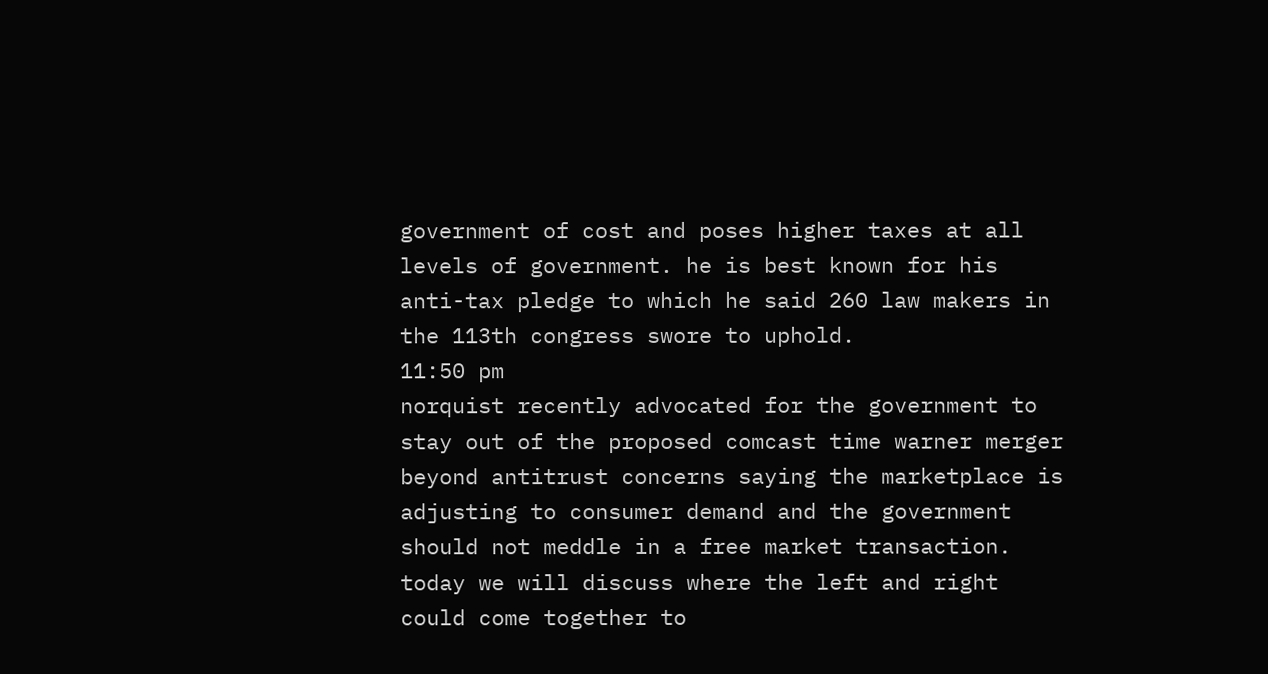government of cost and poses higher taxes at all levels of government. he is best known for his anti-tax pledge to which he said 260 law makers in the 113th congress swore to uphold.
11:50 pm
norquist recently advocated for the government to stay out of the proposed comcast time warner merger beyond antitrust concerns saying the marketplace is adjusting to consumer demand and the government should not meddle in a free market transaction. today we will discuss where the left and right could come together to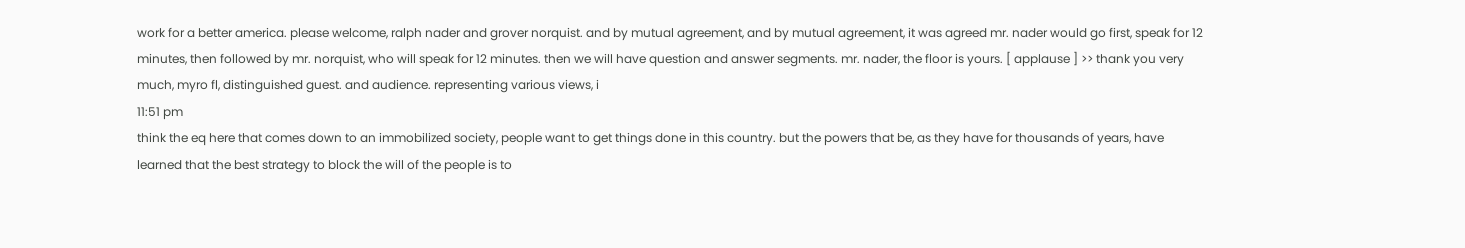work for a better america. please welcome, ralph nader and grover norquist. and by mutual agreement, and by mutual agreement, it was agreed mr. nader would go first, speak for 12 minutes, then followed by mr. norquist, who will speak for 12 minutes. then we will have question and answer segments. mr. nader, the floor is yours. [ applause ] >> thank you very much, myro fl, distinguished guest. and audience. representing various views, i
11:51 pm
think the eq here that comes down to an immobilized society, people want to get things done in this country. but the powers that be, as they have for thousands of years, have learned that the best strategy to block the will of the people is to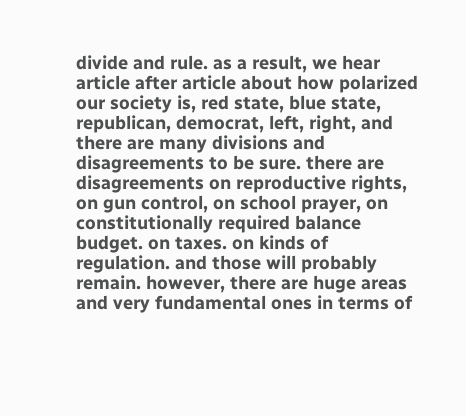divide and rule. as a result, we hear article after article about how polarized our society is, red state, blue state, republican, democrat, left, right, and there are many divisions and disagreements to be sure. there are disagreements on reproductive rights, on gun control, on school prayer, on constitutionally required balance budget. on taxes. on kinds of regulation. and those will probably remain. however, there are huge areas and very fundamental ones in terms of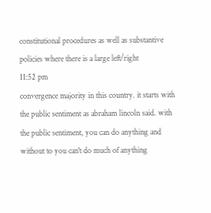constitutional procedures as well as substantive policies where there is a large left/right
11:52 pm
convergence majority in this country. it starts with the public sentiment as abraham lincoln said. with the public sentiment, you can do anything and without to you can't do much of anything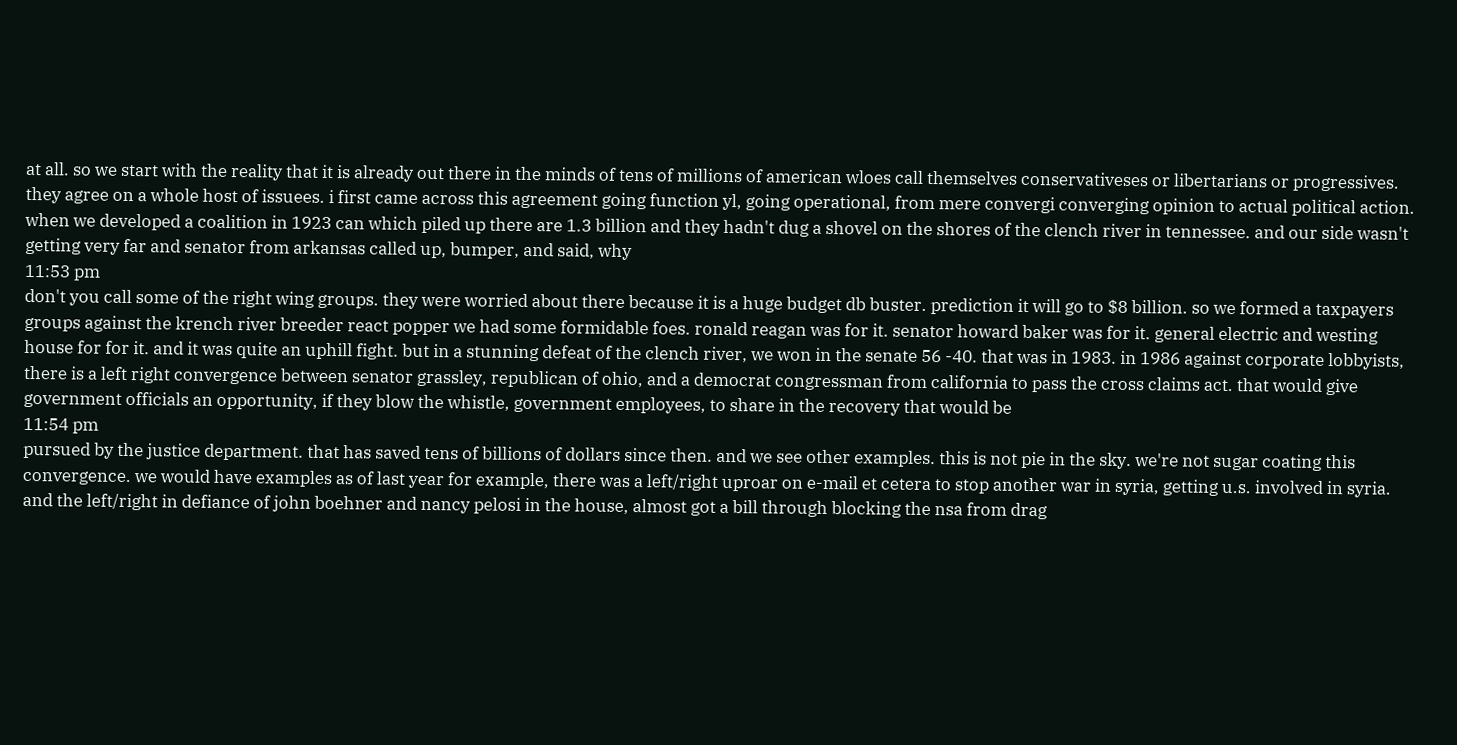at all. so we start with the reality that it is already out there in the minds of tens of millions of american wloes call themselves conservativeses or libertarians or progressives. they agree on a whole host of issuees. i first came across this agreement going function yl, going operational, from mere convergi converging opinion to actual political action. when we developed a coalition in 1923 can which piled up there are 1.3 billion and they hadn't dug a shovel on the shores of the clench river in tennessee. and our side wasn't getting very far and senator from arkansas called up, bumper, and said, why
11:53 pm
don't you call some of the right wing groups. they were worried about there because it is a huge budget db buster. prediction it will go to $8 billion. so we formed a taxpayers groups against the krench river breeder react popper we had some formidable foes. ronald reagan was for it. senator howard baker was for it. general electric and westing house for for it. and it was quite an uphill fight. but in a stunning defeat of the clench river, we won in the senate 56 -40. that was in 1983. in 1986 against corporate lobbyists, there is a left right convergence between senator grassley, republican of ohio, and a democrat congressman from california to pass the cross claims act. that would give government officials an opportunity, if they blow the whistle, government employees, to share in the recovery that would be
11:54 pm
pursued by the justice department. that has saved tens of billions of dollars since then. and we see other examples. this is not pie in the sky. we're not sugar coating this convergence. we would have examples as of last year for example, there was a left/right uproar on e-mail et cetera to stop another war in syria, getting u.s. involved in syria. and the left/right in defiance of john boehner and nancy pelosi in the house, almost got a bill through blocking the nsa from drag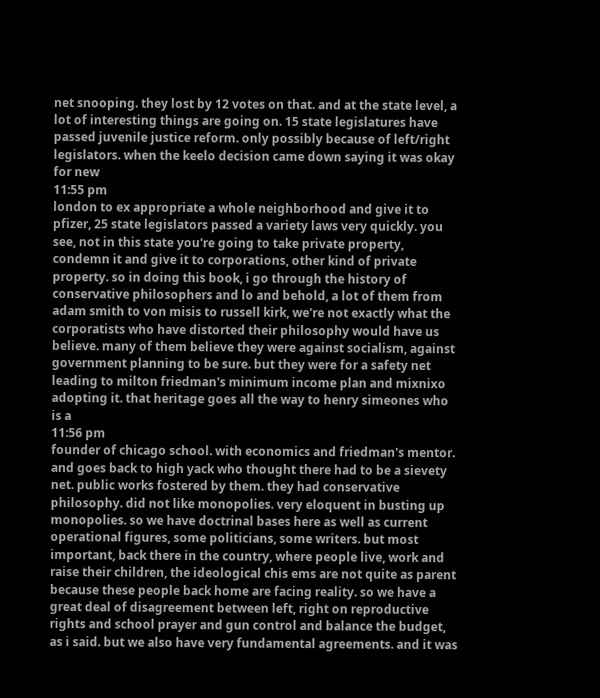net snooping. they lost by 12 votes on that. and at the state level, a lot of interesting things are going on. 15 state legislatures have passed juvenile justice reform. only possibly because of left/right legislators. when the keelo decision came down saying it was okay for new
11:55 pm
london to ex appropriate a whole neighborhood and give it to pfizer, 25 state legislators passed a variety laws very quickly. you see, not in this state you're going to take private property, condemn it and give it to corporations, other kind of private property. so in doing this book, i go through the history of conservative philosophers and lo and behold, a lot of them from adam smith to von misis to russell kirk, we're not exactly what the corporatists who have distorted their philosophy would have us believe. many of them believe they were against socialism, against government planning to be sure. but they were for a safety net leading to milton friedman's minimum income plan and mixnixo adopting it. that heritage goes all the way to henry simeones who is a
11:56 pm
founder of chicago school. with economics and friedman's mentor. and goes back to high yack who thought there had to be a sievety net. public works fostered by them. they had conservative philosophy. did not like monopolies. very eloquent in busting up monopolies. so we have doctrinal bases here as well as current operational figures, some politicians, some writers. but most important, back there in the country, where people live, work and raise their children, the ideological chis ems are not quite as parent because these people back home are facing reality. so we have a great deal of disagreement between left, right on reproductive rights and school prayer and gun control and balance the budget, as i said. but we also have very fundamental agreements. and it was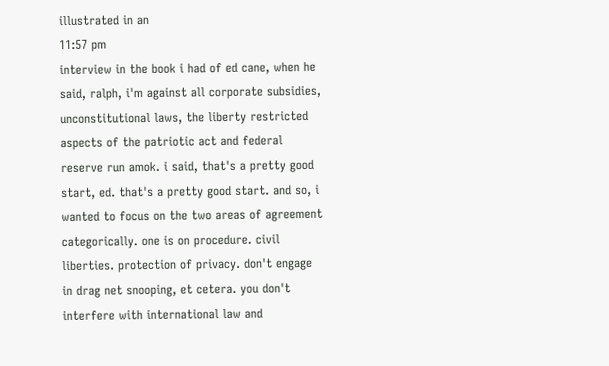illustrated in an
11:57 pm
interview in the book i had of ed cane, when he said, ralph, i'm against all corporate subsidies, unconstitutional laws, the liberty restricted aspects of the patriotic act and federal reserve run amok. i said, that's a pretty good start, ed. that's a pretty good start. and so, i wanted to focus on the two areas of agreement categorically. one is on procedure. civil liberties. protection of privacy. don't engage in drag net snooping, et cetera. you don't interfere with international law and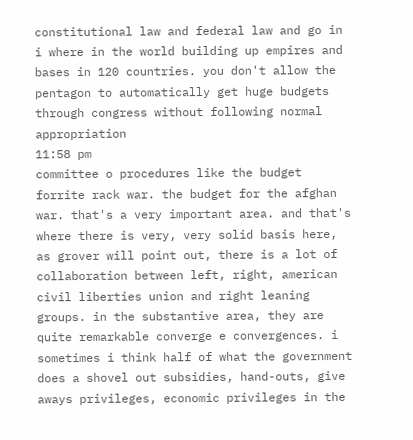constitutional law and federal law and go in i where in the world building up empires and bases in 120 countries. you don't allow the pentagon to automatically get huge budgets through congress without following normal appropriation
11:58 pm
committee o procedures like the budget forrite rack war. the budget for the afghan war. that's a very important area. and that's where there is very, very solid basis here, as grover will point out, there is a lot of collaboration between left, right, american civil liberties union and right leaning groups. in the substantive area, they are quite remarkable converge e convergences. i sometimes i think half of what the government does a shovel out subsidies, hand-outs, give aways privileges, economic privileges in the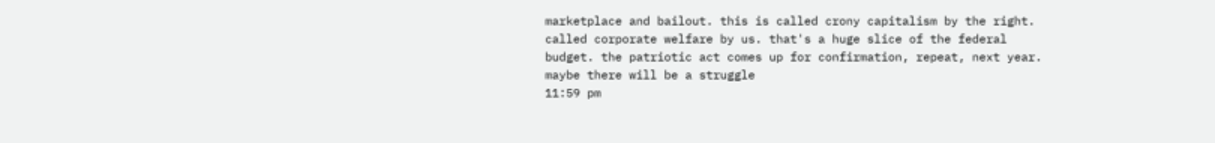marketplace and bailout. this is called crony capitalism by the right. called corporate welfare by us. that's a huge slice of the federal budget. the patriotic act comes up for confirmation, repeat, next year. maybe there will be a struggle
11:59 pm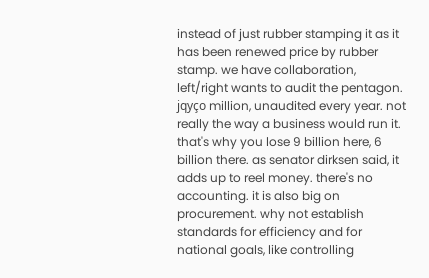instead of just rubber stamping it as it has been renewed price by rubber stamp. we have collaboration, left/right wants to audit the pentagon. jqyço million, unaudited every year. not really the way a business would run it. that's why you lose 9 billion here, 6 billion there. as senator dirksen said, it adds up to reel money. there's no accounting. it is also big on procurement. why not establish standards for efficiency and for national goals, like controlling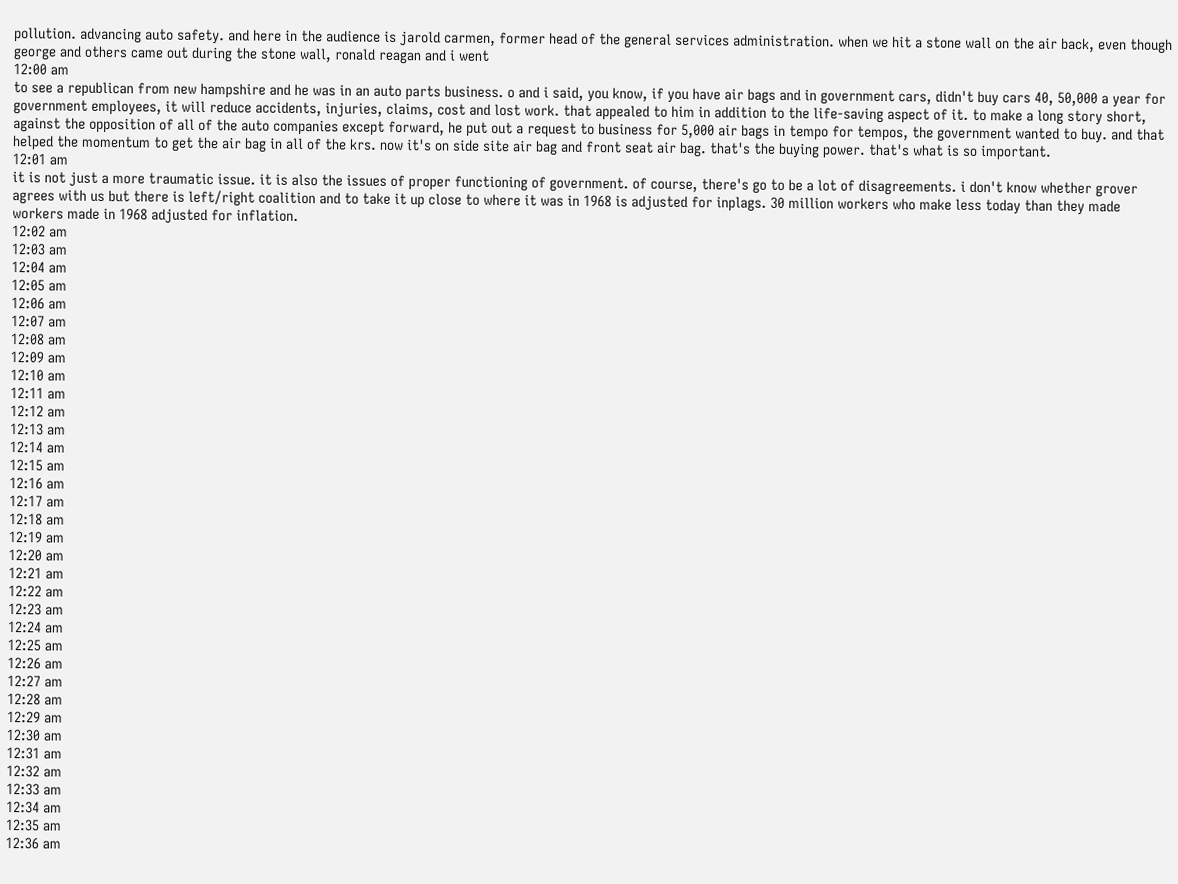pollution. advancing auto safety. and here in the audience is jarold carmen, former head of the general services administration. when we hit a stone wall on the air back, even though george and others came out during the stone wall, ronald reagan and i went
12:00 am
to see a republican from new hampshire and he was in an auto parts business. o and i said, you know, if you have air bags and in government cars, didn't buy cars 40, 50,000 a year for government employees, it will reduce accidents, injuries, claims, cost and lost work. that appealed to him in addition to the life-saving aspect of it. to make a long story short, against the opposition of all of the auto companies except forward, he put out a request to business for 5,000 air bags in tempo for tempos, the government wanted to buy. and that helped the momentum to get the air bag in all of the krs. now it's on side site air bag and front seat air bag. that's the buying power. that's what is so important.
12:01 am
it is not just a more traumatic issue. it is also the issues of proper functioning of government. of course, there's go to be a lot of disagreements. i don't know whether grover agrees with us but there is left/right coalition and to take it up close to where it was in 1968 is adjusted for inplags. 30 million workers who make less today than they made workers made in 1968 adjusted for inflation.
12:02 am
12:03 am
12:04 am
12:05 am
12:06 am
12:07 am
12:08 am
12:09 am
12:10 am
12:11 am
12:12 am
12:13 am
12:14 am
12:15 am
12:16 am
12:17 am
12:18 am
12:19 am
12:20 am
12:21 am
12:22 am
12:23 am
12:24 am
12:25 am
12:26 am
12:27 am
12:28 am
12:29 am
12:30 am
12:31 am
12:32 am
12:33 am
12:34 am
12:35 am
12:36 am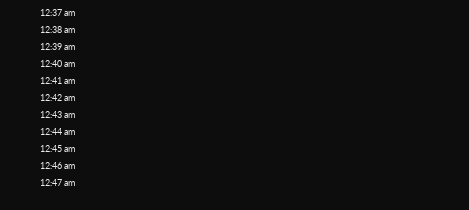12:37 am
12:38 am
12:39 am
12:40 am
12:41 am
12:42 am
12:43 am
12:44 am
12:45 am
12:46 am
12:47 am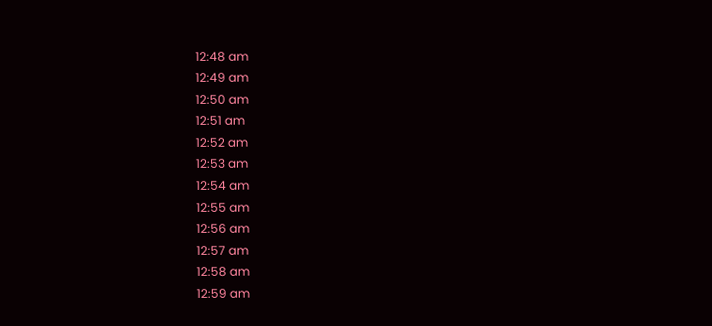12:48 am
12:49 am
12:50 am
12:51 am
12:52 am
12:53 am
12:54 am
12:55 am
12:56 am
12:57 am
12:58 am
12:59 am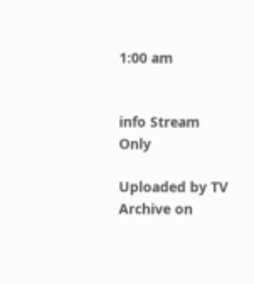1:00 am


info Stream Only

Uploaded by TV Archive on